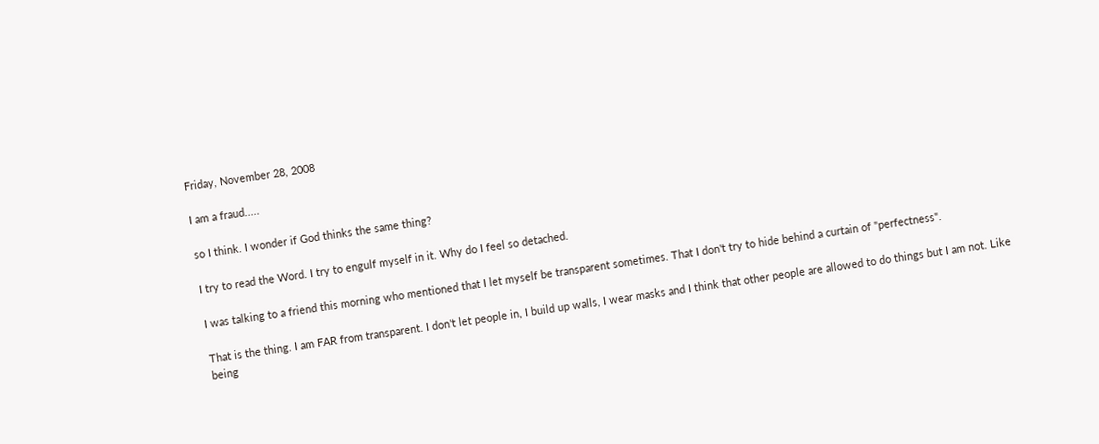Friday, November 28, 2008

I am a fraud.....

so I think. I wonder if God thinks the same thing?

I try to read the Word. I try to engulf myself in it. Why do I feel so detached.

I was talking to a friend this morning who mentioned that I let myself be transparent sometimes. That I don't try to hide behind a curtain of "perfectness".

That is the thing. I am FAR from transparent. I don't let people in, I build up walls, I wear masks and I think that other people are allowed to do things but I am not. Like being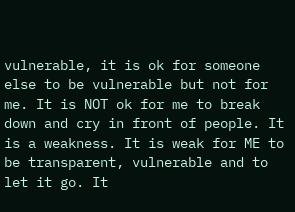vulnerable, it is ok for someone else to be vulnerable but not for me. It is NOT ok for me to break down and cry in front of people. It is a weakness. It is weak for ME to be transparent, vulnerable and to let it go. It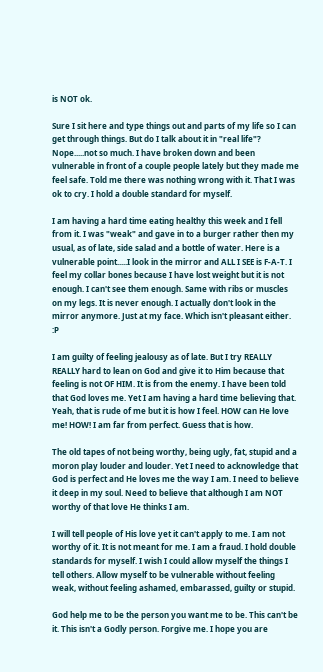is NOT ok.

Sure I sit here and type things out and parts of my life so I can get through things. But do I talk about it in "real life"? Nope.....not so much. I have broken down and been vulnerable in front of a couple people lately but they made me feel safe. Told me there was nothing wrong with it. That I was ok to cry. I hold a double standard for myself.

I am having a hard time eating healthy this week and I fell from it. I was "weak" and gave in to a burger rather then my usual, as of late, side salad and a bottle of water. Here is a vulnerable point.....I look in the mirror and ALL I SEE is F-A-T. I feel my collar bones because I have lost weight but it is not enough. I can't see them enough. Same with ribs or muscles on my legs. It is never enough. I actually don't look in the mirror anymore. Just at my face. Which isn't pleasant either. :P

I am guilty of feeling jealousy as of late. But I try REALLY REALLY hard to lean on God and give it to Him because that feeling is not OF HIM. It is from the enemy. I have been told that God loves me. Yet I am having a hard time believing that. Yeah, that is rude of me but it is how I feel. HOW can He love me! HOW! I am far from perfect. Guess that is how.

The old tapes of not being worthy, being ugly, fat, stupid and a moron play louder and louder. Yet I need to acknowledge that God is perfect and He loves me the way I am. I need to believe it deep in my soul. Need to believe that although I am NOT worthy of that love He thinks I am.

I will tell people of His love yet it can't apply to me. I am not worthy of it. It is not meant for me. I am a fraud. I hold double standards for myself. I wish I could allow myself the things I tell others. Allow myself to be vulnerable without feeling weak, without feeling ashamed, embarassed, guilty or stupid.

God help me to be the person you want me to be. This can't be it. This isn't a Godly person. Forgive me. I hope you are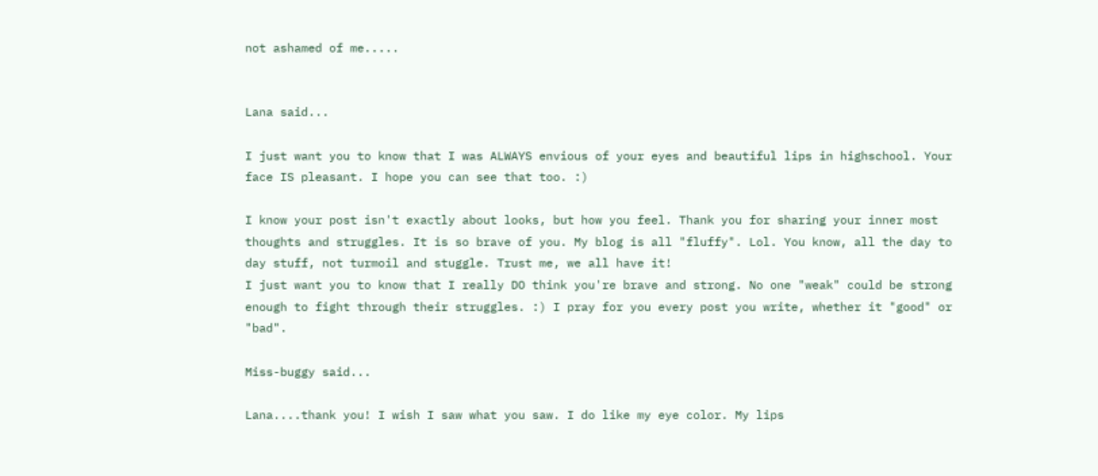not ashamed of me.....


Lana said...

I just want you to know that I was ALWAYS envious of your eyes and beautiful lips in highschool. Your face IS pleasant. I hope you can see that too. :)

I know your post isn't exactly about looks, but how you feel. Thank you for sharing your inner most thoughts and struggles. It is so brave of you. My blog is all "fluffy". Lol. You know, all the day to day stuff, not turmoil and stuggle. Trust me, we all have it!
I just want you to know that I really DO think you're brave and strong. No one "weak" could be strong enough to fight through their struggles. :) I pray for you every post you write, whether it "good" or "bad".

Miss-buggy said...

Lana....thank you! I wish I saw what you saw. I do like my eye color. My lips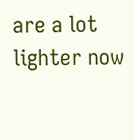are a lot lighter now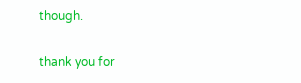though.

thank you for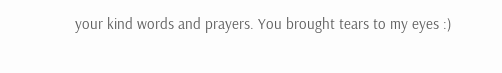your kind words and prayers. You brought tears to my eyes :)